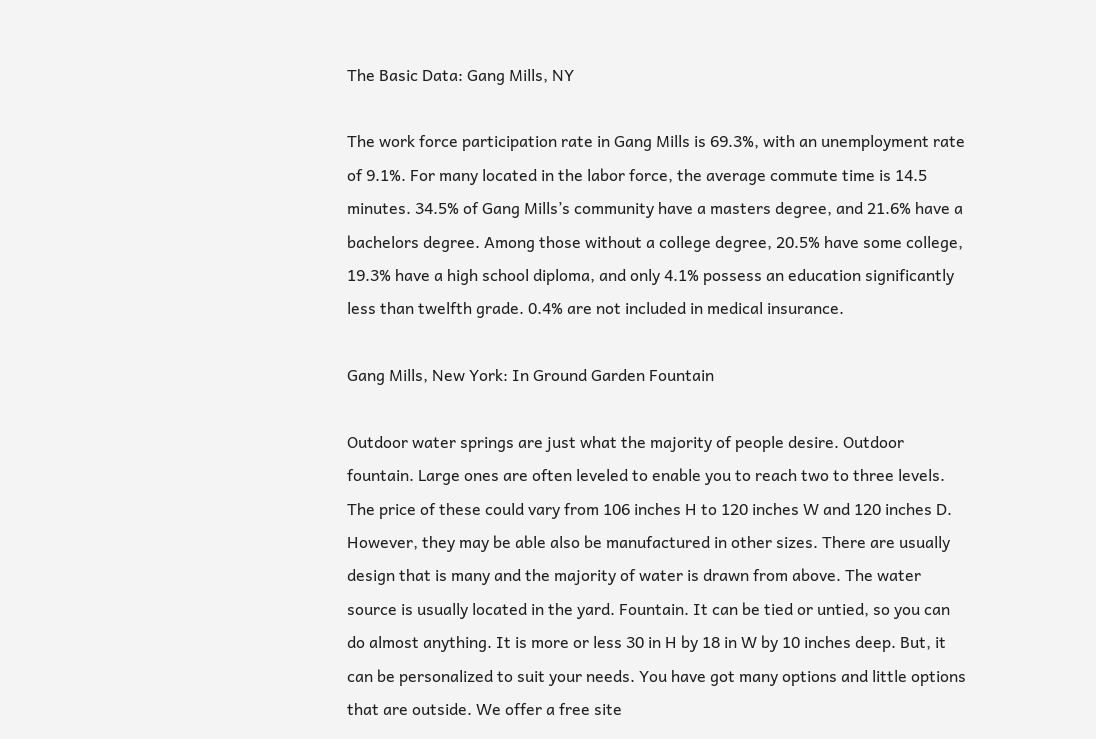The Basic Data: Gang Mills, NY

The work force participation rate in Gang Mills is 69.3%, with an unemployment rate of 9.1%. For many located in the labor force, the average commute time is 14.5 minutes. 34.5% of Gang Mills’s community have a masters degree, and 21.6% have a bachelors degree. Among those without a college degree, 20.5% have some college, 19.3% have a high school diploma, and only 4.1% possess an education significantly less than twelfth grade. 0.4% are not included in medical insurance.

Gang Mills, New York: In Ground Garden Fountain

Outdoor water springs are just what the majority of people desire. Outdoor fountain. Large ones are often leveled to enable you to reach two to three levels. The price of these could vary from 106 inches H to 120 inches W and 120 inches D. However, they may be able also be manufactured in other sizes. There are usually design that is many and the majority of water is drawn from above. The water source is usually located in the yard. Fountain. It can be tied or untied, so you can do almost anything. It is more or less 30 in H by 18 in W by 10 inches deep. But, it can be personalized to suit your needs. You have got many options and little options that are outside. We offer a free site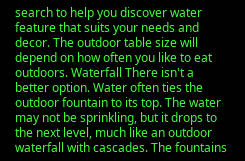search to help you discover water feature that suits your needs and decor. The outdoor table size will depend on how often you like to eat outdoors. Waterfall There isn't a better option. Water often ties the outdoor fountain to its top. The water may not be sprinkling, but it drops to the next level, much like an outdoor waterfall with cascades. The fountains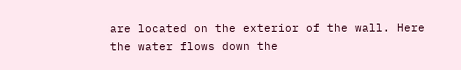are located on the exterior of the wall. Here the water flows down the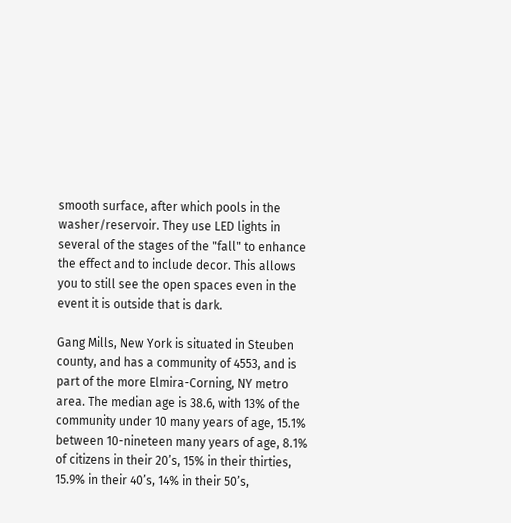smooth surface, after which pools in the washer/reservoir. They use LED lights in several of the stages of the "fall" to enhance the effect and to include decor. This allows you to still see the open spaces even in the event it is outside that is dark.

Gang Mills, New York is situated in Steuben county, and has a community of 4553, and is part of the more Elmira-Corning, NY metro area. The median age is 38.6, with 13% of the community under 10 many years of age, 15.1% between 10-nineteen many years of age, 8.1% of citizens in their 20’s, 15% in their thirties, 15.9% in their 40’s, 14% in their 50’s,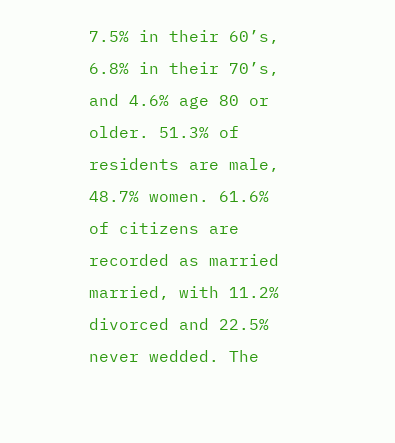7.5% in their 60’s, 6.8% in their 70’s, and 4.6% age 80 or older. 51.3% of residents are male, 48.7% women. 61.6% of citizens are recorded as married married, with 11.2% divorced and 22.5% never wedded. The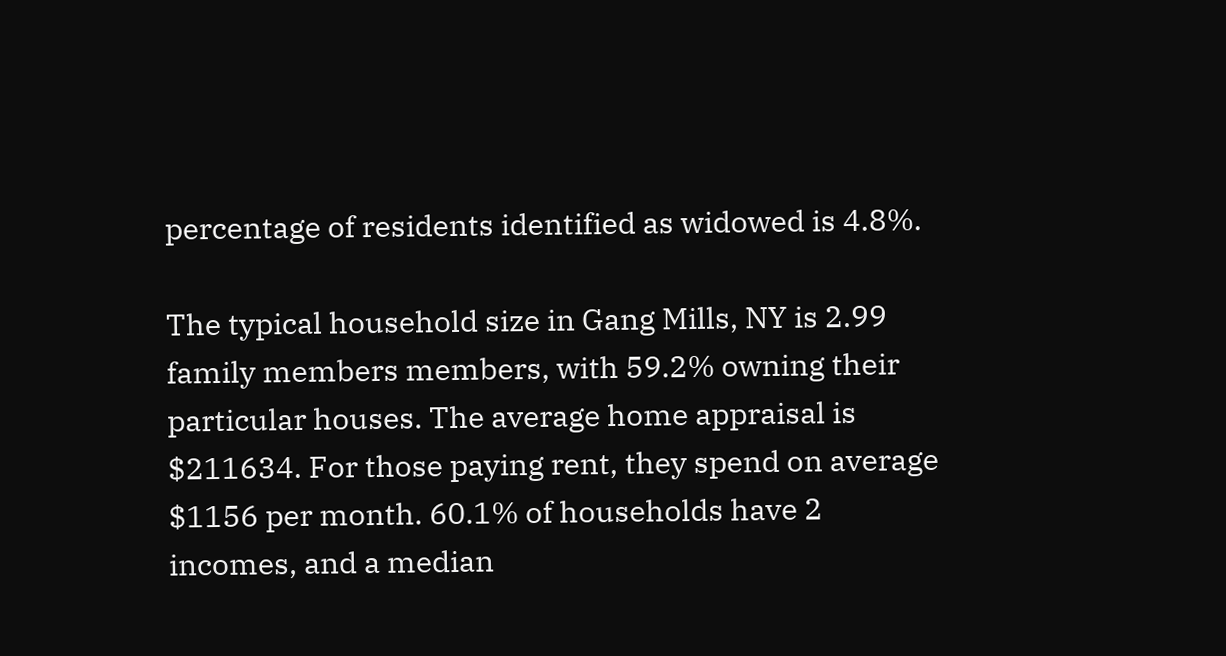percentage of residents identified as widowed is 4.8%.

The typical household size in Gang Mills, NY is 2.99 family members members, with 59.2% owning their particular houses. The average home appraisal is $211634. For those paying rent, they spend on average $1156 per month. 60.1% of households have 2 incomes, and a median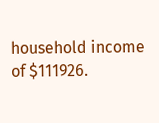household income of $111926.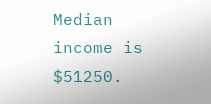Median income is $51250.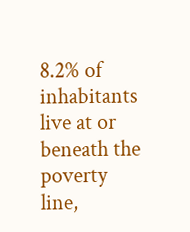8.2% of inhabitants live at or beneath the poverty line,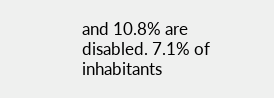and 10.8% are disabled. 7.1% of inhabitants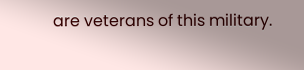are veterans of this military.